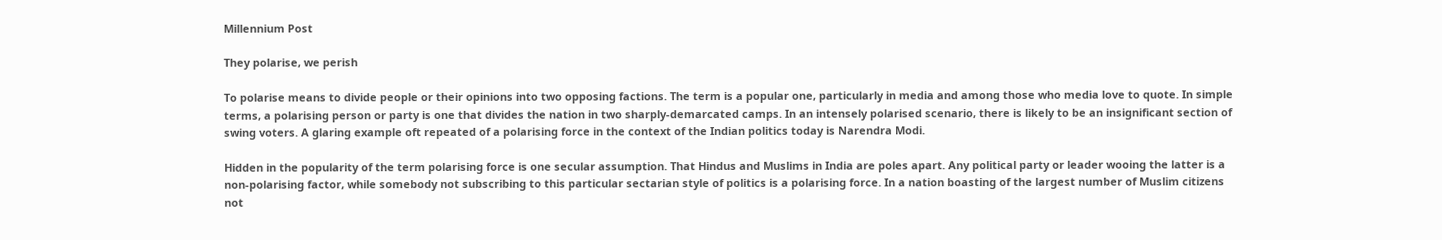Millennium Post

They polarise, we perish

To polarise means to divide people or their opinions into two opposing factions. The term is a popular one, particularly in media and among those who media love to quote. In simple terms, a polarising person or party is one that divides the nation in two sharply-demarcated camps. In an intensely polarised scenario, there is likely to be an insignificant section of swing voters. A glaring example oft repeated of a polarising force in the context of the Indian politics today is Narendra Modi.

Hidden in the popularity of the term polarising force is one secular assumption. That Hindus and Muslims in India are poles apart. Any political party or leader wooing the latter is a non-polarising factor, while somebody not subscribing to this particular sectarian style of politics is a polarising force. In a nation boasting of the largest number of Muslim citizens not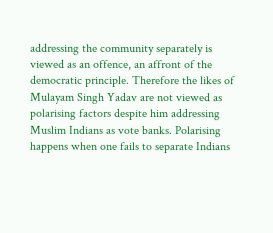addressing the community separately is viewed as an offence, an affront of the democratic principle. Therefore the likes of Mulayam Singh Yadav are not viewed as polarising factors despite him addressing Muslim Indians as vote banks. Polarising happens when one fails to separate Indians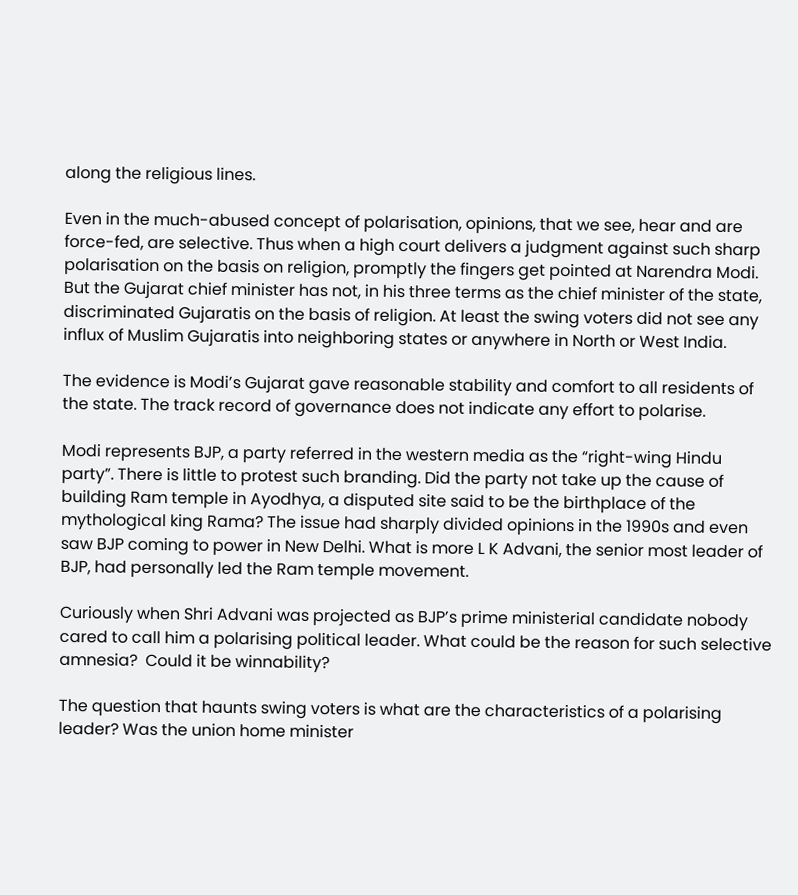along the religious lines.

Even in the much-abused concept of polarisation, opinions, that we see, hear and are force-fed, are selective. Thus when a high court delivers a judgment against such sharp polarisation on the basis on religion, promptly the fingers get pointed at Narendra Modi. But the Gujarat chief minister has not, in his three terms as the chief minister of the state, discriminated Gujaratis on the basis of religion. At least the swing voters did not see any influx of Muslim Gujaratis into neighboring states or anywhere in North or West India.

The evidence is Modi’s Gujarat gave reasonable stability and comfort to all residents of the state. The track record of governance does not indicate any effort to polarise.

Modi represents BJP, a party referred in the western media as the “right-wing Hindu party”. There is little to protest such branding. Did the party not take up the cause of building Ram temple in Ayodhya, a disputed site said to be the birthplace of the mythological king Rama? The issue had sharply divided opinions in the 1990s and even saw BJP coming to power in New Delhi. What is more L K Advani, the senior most leader of BJP, had personally led the Ram temple movement.

Curiously when Shri Advani was projected as BJP’s prime ministerial candidate nobody cared to call him a polarising political leader. What could be the reason for such selective amnesia?  Could it be winnability?

The question that haunts swing voters is what are the characteristics of a polarising leader? Was the union home minister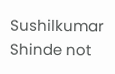Sushilkumar Shinde not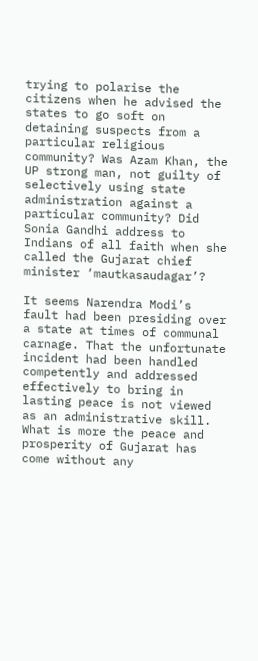trying to polarise the citizens when he advised the states to go soft on detaining suspects from a particular religious community? Was Azam Khan, the UP strong man, not guilty of selectively using state administration against a particular community? Did Sonia Gandhi address to Indians of all faith when she called the Gujarat chief minister ‘mautkasaudagar’?

It seems Narendra Modi’s fault had been presiding over a state at times of communal carnage. That the unfortunate incident had been handled competently and addressed effectively to bring in lasting peace is not viewed as an administrative skill. What is more the peace and prosperity of Gujarat has come without any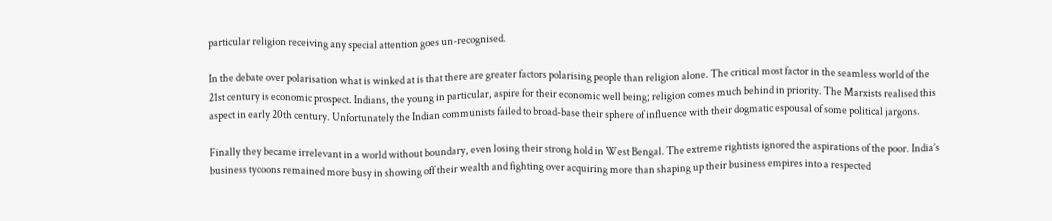particular religion receiving any special attention goes un-recognised.

In the debate over polarisation what is winked at is that there are greater factors polarising people than religion alone. The critical most factor in the seamless world of the 21st century is economic prospect. Indians, the young in particular, aspire for their economic well being; religion comes much behind in priority. The Marxists realised this aspect in early 20th century. Unfortunately the Indian communists failed to broad-base their sphere of influence with their dogmatic espousal of some political jargons.

Finally they became irrelevant in a world without boundary, even losing their strong hold in West Bengal. The extreme rightists ignored the aspirations of the poor. India’s business tycoons remained more busy in showing off their wealth and fighting over acquiring more than shaping up their business empires into a respected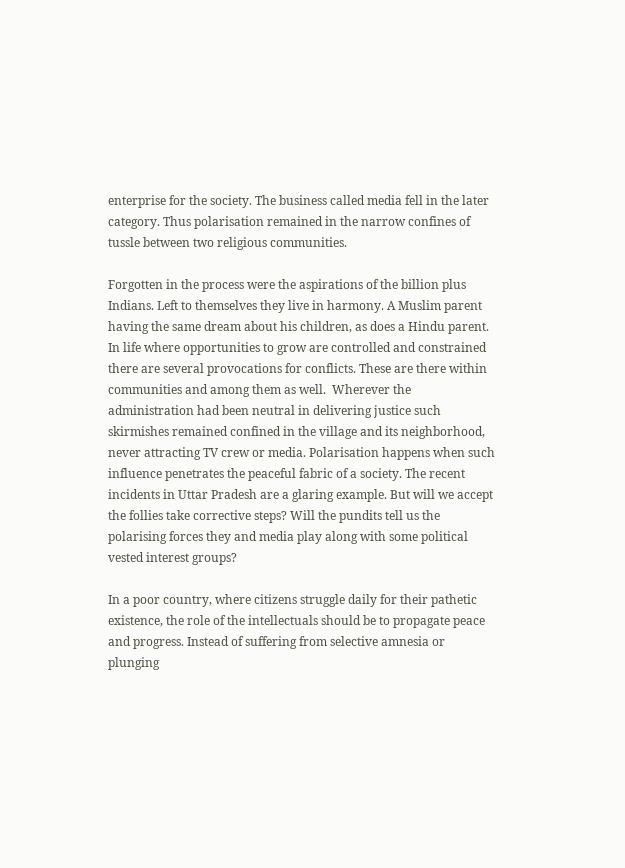enterprise for the society. The business called media fell in the later category. Thus polarisation remained in the narrow confines of tussle between two religious communities.

Forgotten in the process were the aspirations of the billion plus Indians. Left to themselves they live in harmony. A Muslim parent having the same dream about his children, as does a Hindu parent. In life where opportunities to grow are controlled and constrained there are several provocations for conflicts. These are there within communities and among them as well.  Wherever the administration had been neutral in delivering justice such skirmishes remained confined in the village and its neighborhood, never attracting TV crew or media. Polarisation happens when such influence penetrates the peaceful fabric of a society. The recent incidents in Uttar Pradesh are a glaring example. But will we accept the follies take corrective steps? Will the pundits tell us the polarising forces they and media play along with some political vested interest groups?

In a poor country, where citizens struggle daily for their pathetic existence, the role of the intellectuals should be to propagate peace and progress. Instead of suffering from selective amnesia or plunging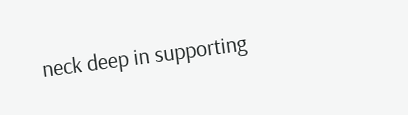neck deep in supporting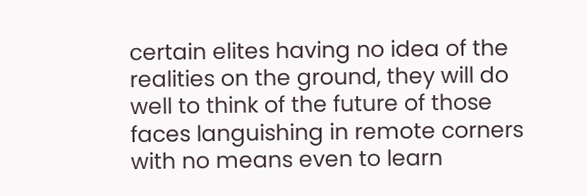certain elites having no idea of the realities on the ground, they will do well to think of the future of those faces languishing in remote corners with no means even to learn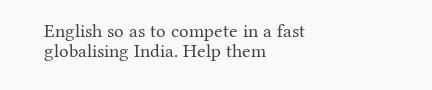English so as to compete in a fast globalising India. Help them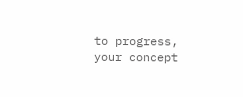to progress, your concept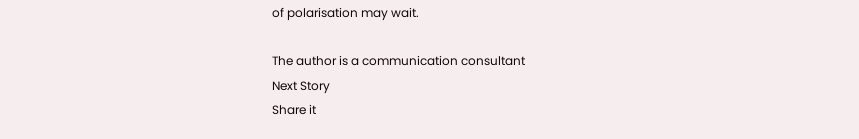of polarisation may wait.

The author is a communication consultant
Next Story
Share it